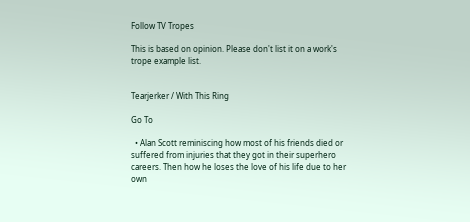Follow TV Tropes

This is based on opinion. Please don't list it on a work's trope example list.


Tearjerker / With This Ring

Go To

  • Alan Scott reminiscing how most of his friends died or suffered from injuries that they got in their superhero careers. Then how he loses the love of his life due to her own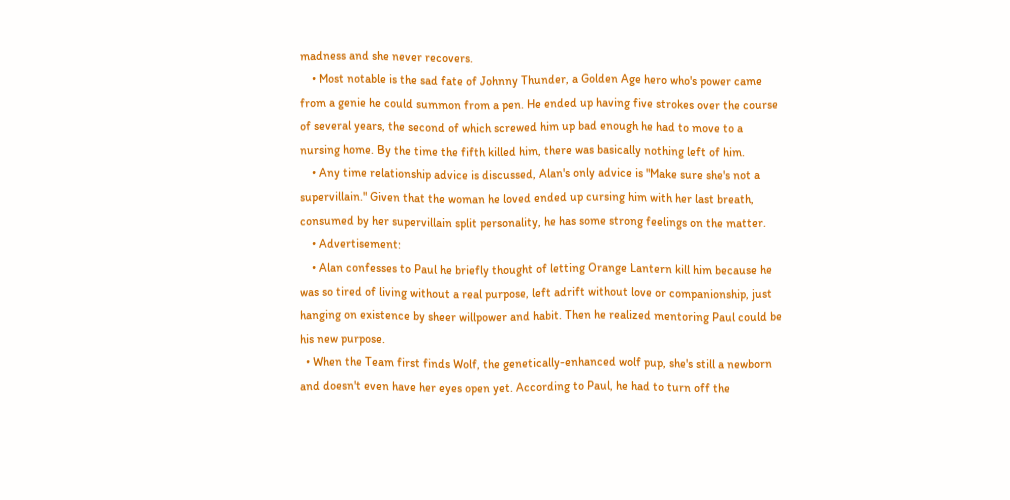madness and she never recovers.
    • Most notable is the sad fate of Johnny Thunder, a Golden Age hero who's power came from a genie he could summon from a pen. He ended up having five strokes over the course of several years, the second of which screwed him up bad enough he had to move to a nursing home. By the time the fifth killed him, there was basically nothing left of him.
    • Any time relationship advice is discussed, Alan's only advice is "Make sure she's not a supervillain." Given that the woman he loved ended up cursing him with her last breath, consumed by her supervillain split personality, he has some strong feelings on the matter.
    • Advertisement:
    • Alan confesses to Paul he briefly thought of letting Orange Lantern kill him because he was so tired of living without a real purpose, left adrift without love or companionship, just hanging on existence by sheer willpower and habit. Then he realized mentoring Paul could be his new purpose.
  • When the Team first finds Wolf, the genetically-enhanced wolf pup, she's still a newborn and doesn't even have her eyes open yet. According to Paul, he had to turn off the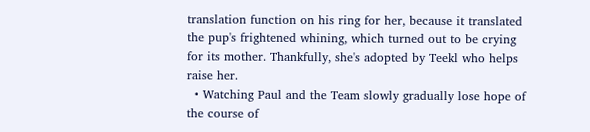translation function on his ring for her, because it translated the pup's frightened whining, which turned out to be crying for its mother. Thankfully, she's adopted by Teekl who helps raise her.
  • Watching Paul and the Team slowly gradually lose hope of the course of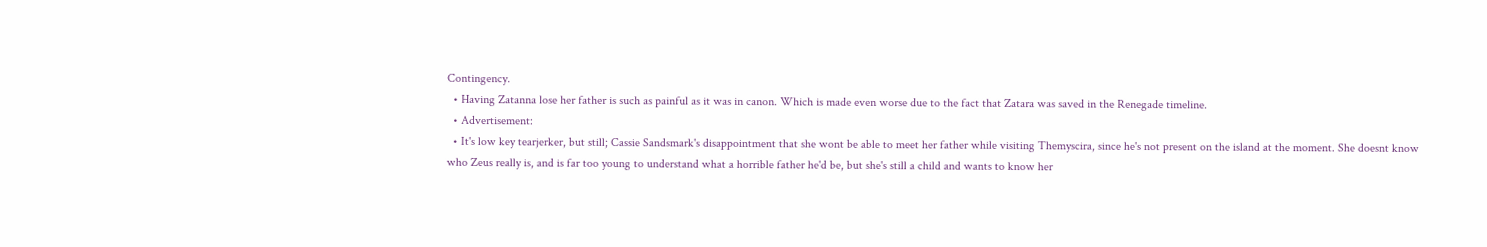Contingency.
  • Having Zatanna lose her father is such as painful as it was in canon. Which is made even worse due to the fact that Zatara was saved in the Renegade timeline.
  • Advertisement:
  • It's low key tearjerker, but still; Cassie Sandsmark's disappointment that she wont be able to meet her father while visiting Themyscira, since he's not present on the island at the moment. She doesnt know who Zeus really is, and is far too young to understand what a horrible father he'd be, but she's still a child and wants to know her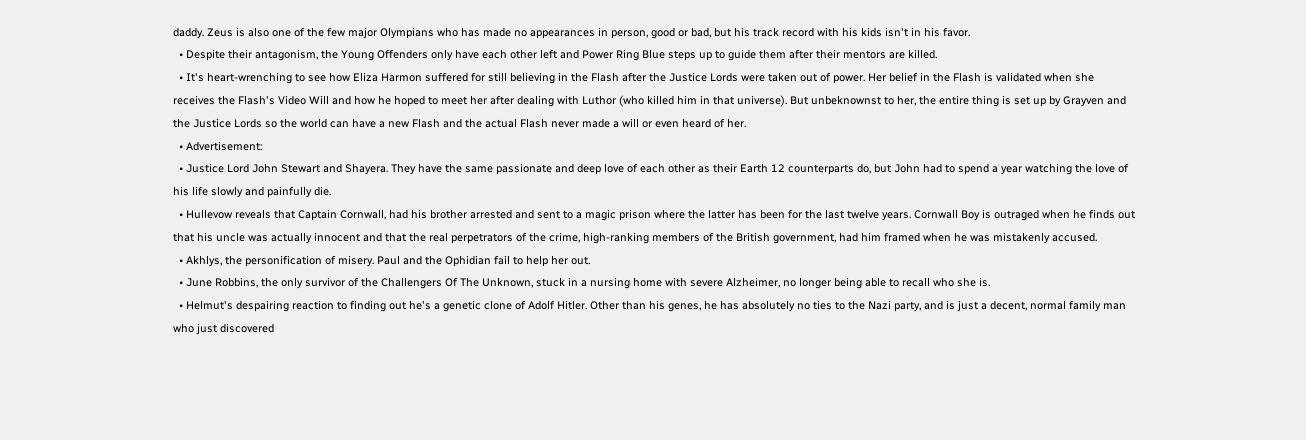daddy. Zeus is also one of the few major Olympians who has made no appearances in person, good or bad, but his track record with his kids isn't in his favor.
  • Despite their antagonism, the Young Offenders only have each other left and Power Ring Blue steps up to guide them after their mentors are killed.
  • It's heart-wrenching to see how Eliza Harmon suffered for still believing in the Flash after the Justice Lords were taken out of power. Her belief in the Flash is validated when she receives the Flash's Video Will and how he hoped to meet her after dealing with Luthor (who killed him in that universe). But unbeknownst to her, the entire thing is set up by Grayven and the Justice Lords so the world can have a new Flash and the actual Flash never made a will or even heard of her.
  • Advertisement:
  • Justice Lord John Stewart and Shayera. They have the same passionate and deep love of each other as their Earth 12 counterparts do, but John had to spend a year watching the love of his life slowly and painfully die.
  • Hullevow reveals that Captain Cornwall, had his brother arrested and sent to a magic prison where the latter has been for the last twelve years. Cornwall Boy is outraged when he finds out that his uncle was actually innocent and that the real perpetrators of the crime, high-ranking members of the British government, had him framed when he was mistakenly accused.
  • Akhlys, the personification of misery. Paul and the Ophidian fail to help her out.
  • June Robbins, the only survivor of the Challengers Of The Unknown, stuck in a nursing home with severe Alzheimer, no longer being able to recall who she is.
  • Helmut's despairing reaction to finding out he's a genetic clone of Adolf Hitler. Other than his genes, he has absolutely no ties to the Nazi party, and is just a decent, normal family man who just discovered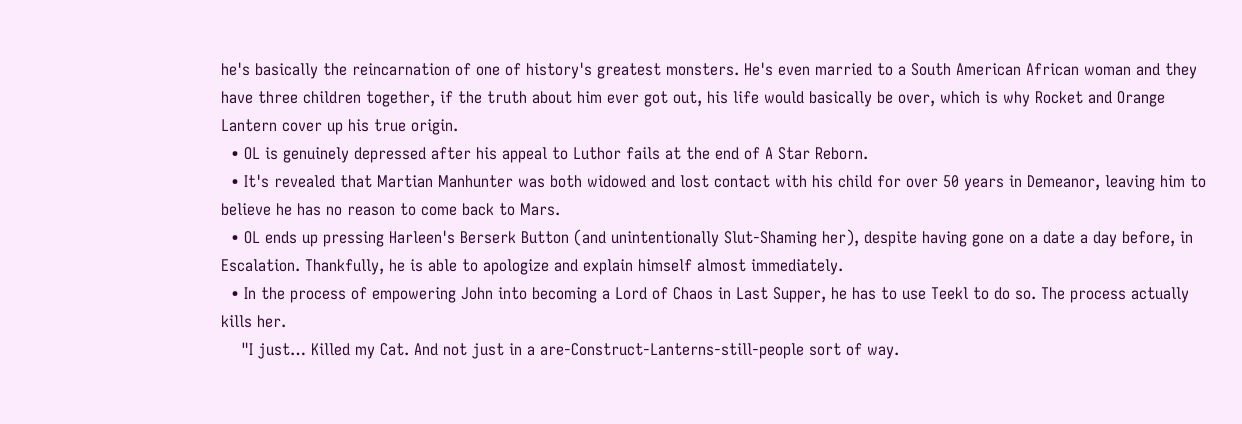he's basically the reincarnation of one of history's greatest monsters. He's even married to a South American African woman and they have three children together, if the truth about him ever got out, his life would basically be over, which is why Rocket and Orange Lantern cover up his true origin.
  • OL is genuinely depressed after his appeal to Luthor fails at the end of A Star Reborn.
  • It's revealed that Martian Manhunter was both widowed and lost contact with his child for over 50 years in Demeanor, leaving him to believe he has no reason to come back to Mars.
  • OL ends up pressing Harleen's Berserk Button (and unintentionally Slut-Shaming her), despite having gone on a date a day before, in Escalation. Thankfully, he is able to apologize and explain himself almost immediately.
  • In the process of empowering John into becoming a Lord of Chaos in Last Supper, he has to use Teekl to do so. The process actually kills her.
    "I just… Killed my Cat. And not just in a are-Construct-Lanterns-still-people sort of way.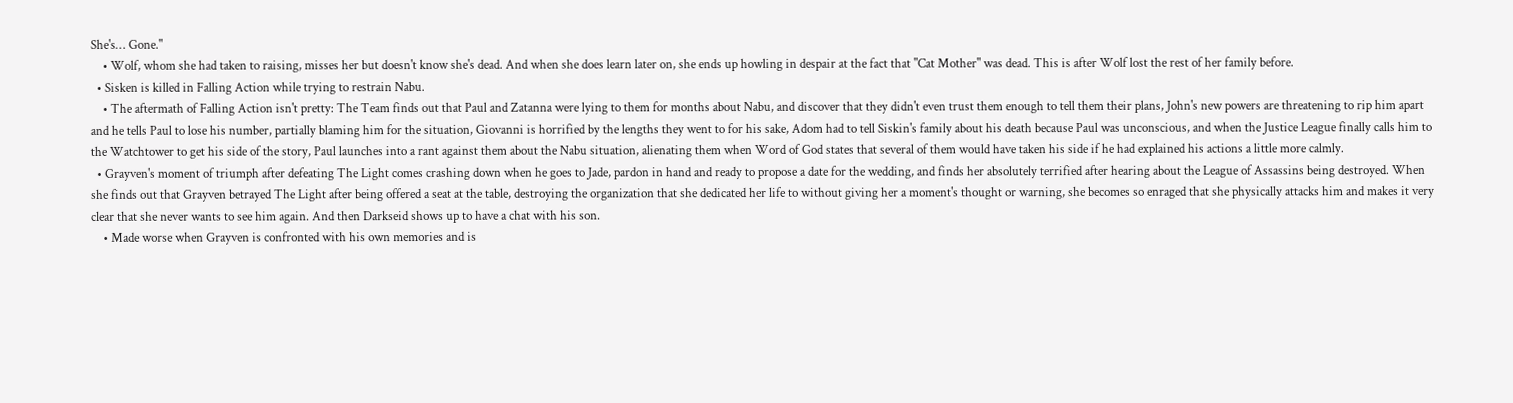She's… Gone."
    • Wolf, whom she had taken to raising, misses her but doesn't know she's dead. And when she does learn later on, she ends up howling in despair at the fact that "Cat Mother" was dead. This is after Wolf lost the rest of her family before.
  • Sisken is killed in Falling Action while trying to restrain Nabu.
    • The aftermath of Falling Action isn't pretty: The Team finds out that Paul and Zatanna were lying to them for months about Nabu, and discover that they didn't even trust them enough to tell them their plans, John's new powers are threatening to rip him apart and he tells Paul to lose his number, partially blaming him for the situation, Giovanni is horrified by the lengths they went to for his sake, Adom had to tell Siskin's family about his death because Paul was unconscious, and when the Justice League finally calls him to the Watchtower to get his side of the story, Paul launches into a rant against them about the Nabu situation, alienating them when Word of God states that several of them would have taken his side if he had explained his actions a little more calmly.
  • Grayven's moment of triumph after defeating The Light comes crashing down when he goes to Jade, pardon in hand and ready to propose a date for the wedding, and finds her absolutely terrified after hearing about the League of Assassins being destroyed. When she finds out that Grayven betrayed The Light after being offered a seat at the table, destroying the organization that she dedicated her life to without giving her a moment's thought or warning, she becomes so enraged that she physically attacks him and makes it very clear that she never wants to see him again. And then Darkseid shows up to have a chat with his son.
    • Made worse when Grayven is confronted with his own memories and is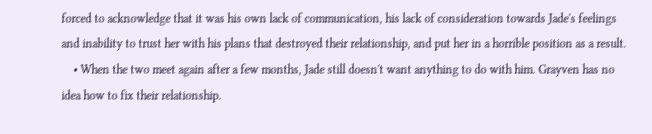forced to acknowledge that it was his own lack of communication, his lack of consideration towards Jade's feelings and inability to trust her with his plans that destroyed their relationship, and put her in a horrible position as a result.
    • When the two meet again after a few months, Jade still doesn't want anything to do with him. Grayven has no idea how to fix their relationship.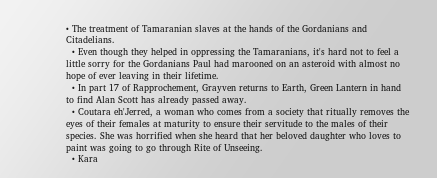• The treatment of Tamaranian slaves at the hands of the Gordanians and Citadelians.
  • Even though they helped in oppressing the Tamaranians, it's hard not to feel a little sorry for the Gordanians Paul had marooned on an asteroid with almost no hope of ever leaving in their lifetime.
  • In part 17 of Rapprochement, Grayven returns to Earth, Green Lantern in hand to find Alan Scott has already passed away.
  • Coutara eh'Jerred, a woman who comes from a society that ritually removes the eyes of their females at maturity to ensure their servitude to the males of their species. She was horrified when she heard that her beloved daughter who loves to paint was going to go through Rite of Unseeing.
  • Kara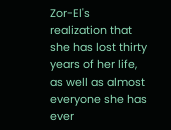Zor-El's realization that she has lost thirty years of her life, as well as almost everyone she has ever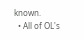known.
  • All of OL's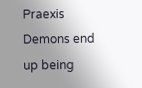Praexis Demons end up being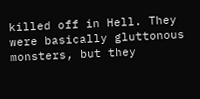killed off in Hell. They were basically gluttonous monsters, but they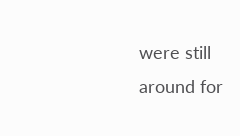were still around for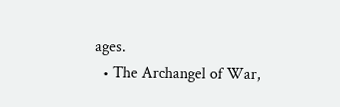ages.
  • The Archangel of War,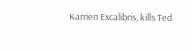Karrien Excalibris, kills Ted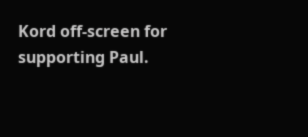Kord off-screen for supporting Paul.